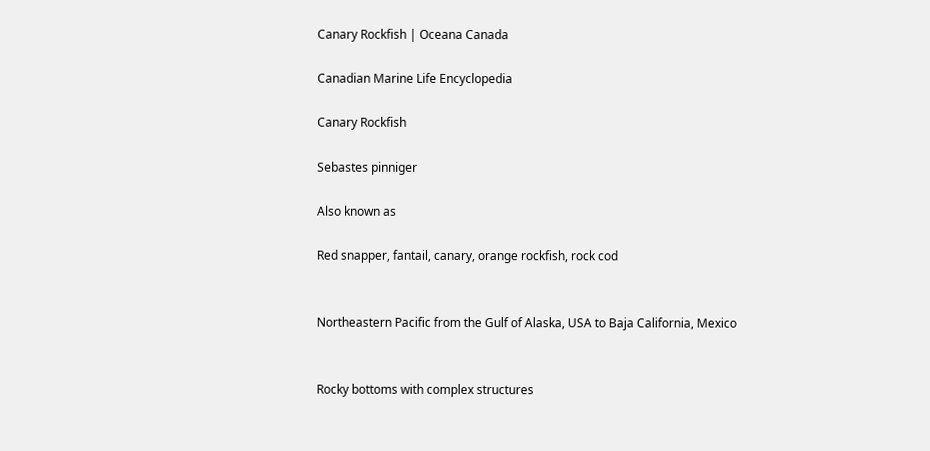Canary Rockfish | Oceana Canada

Canadian Marine Life Encyclopedia

Canary Rockfish

Sebastes pinniger

Also known as

Red snapper, fantail, canary, orange rockfish, rock cod


Northeastern Pacific from the Gulf of Alaska, USA to Baja California, Mexico


Rocky bottoms with complex structures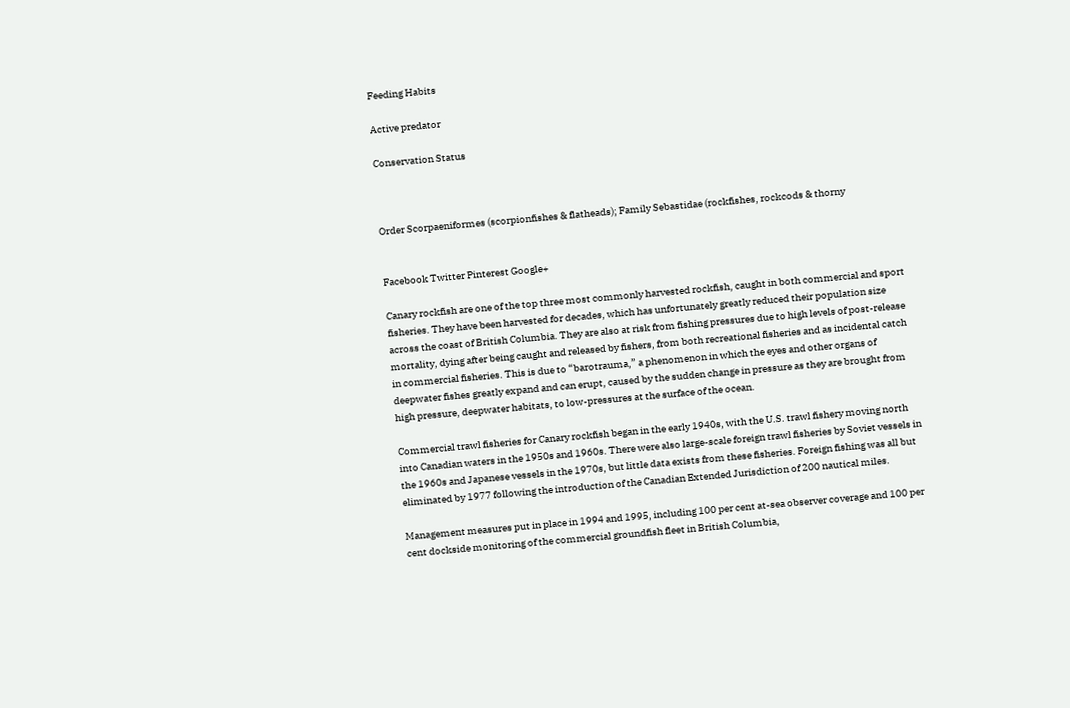Feeding Habits

Active predator

Conservation Status



Order Scorpaeniformes (scorpionfishes & flatheads); Family Sebastidae (rockfishes, rockcods & thorny


Facebook Twitter Pinterest Google+

Canary rockfish are one of the top three most commonly harvested rockfish, caught in both commercial and sport fisheries. They have been harvested for decades, which has unfortunately greatly reduced their population size across the coast of British Columbia. They are also at risk from fishing pressures due to high levels of post-release mortality, dying after being caught and released by fishers, from both recreational fisheries and as incidental catch in commercial fisheries. This is due to “barotrauma,” a phenomenon in which the eyes and other organs of deepwater fishes greatly expand and can erupt, caused by the sudden change in pressure as they are brought from high pressure, deepwater habitats, to low-pressures at the surface of the ocean.

Commercial trawl fisheries for Canary rockfish began in the early 1940s, with the U.S. trawl fishery moving north into Canadian waters in the 1950s and 1960s. There were also large-scale foreign trawl fisheries by Soviet vessels in the 1960s and Japanese vessels in the 1970s, but little data exists from these fisheries. Foreign fishing was all but eliminated by 1977 following the introduction of the Canadian Extended Jurisdiction of 200 nautical miles.

Management measures put in place in 1994 and 1995, including 100 per cent at-sea observer coverage and 100 per cent dockside monitoring of the commercial groundfish fleet in British Columbia,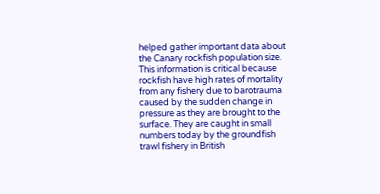helped gather important data about the Canary rockfish population size. This information is critical because rockfish have high rates of mortality from any fishery due to barotrauma caused by the sudden change in pressure as they are brought to the surface. They are caught in small numbers today by the groundfish trawl fishery in British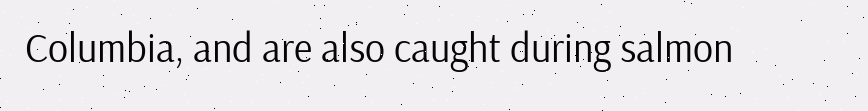Columbia, and are also caught during salmon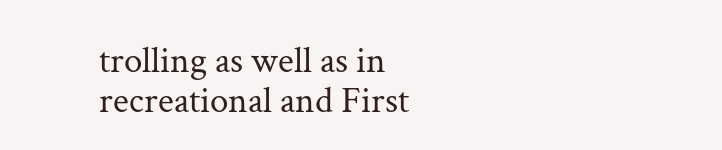trolling as well as in recreational and First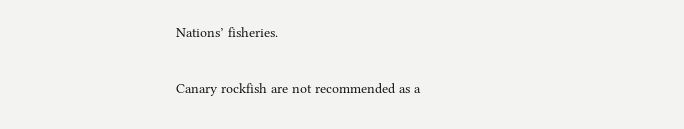Nations’ fisheries.

Canary rockfish are not recommended as a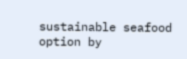sustainable seafood option by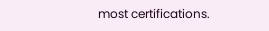most certifications.